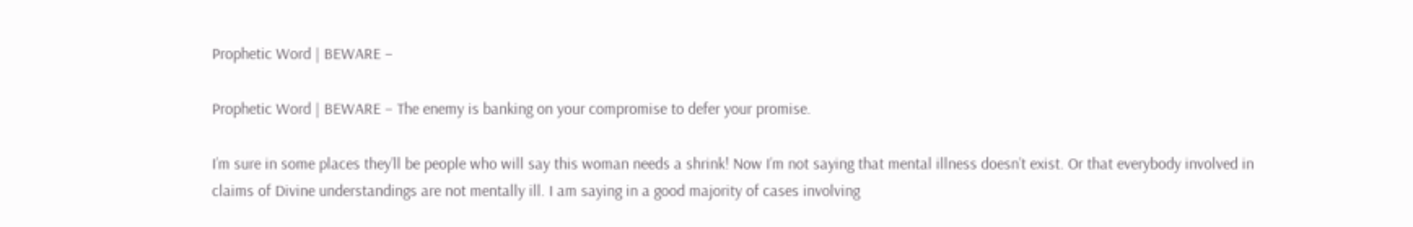Prophetic Word | BEWARE –

Prophetic Word | BEWARE – The enemy is banking on your compromise to defer your promise.

I’m sure in some places they’ll be people who will say this woman needs a shrink! Now I’m not saying that mental illness doesn’t exist. Or that everybody involved in claims of Divine understandings are not mentally ill. I am saying in a good majority of cases involving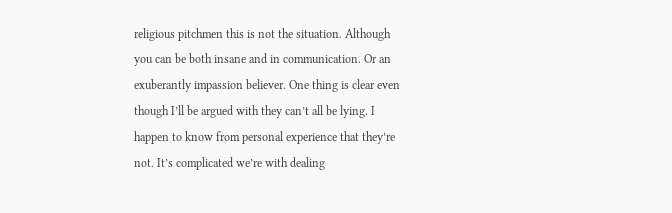religious pitchmen this is not the situation. Although you can be both insane and in communication. Or an exuberantly impassion believer. One thing is clear even though I’ll be argued with they can’t all be lying. I happen to know from personal experience that they’re not. It’s complicated we’re with dealing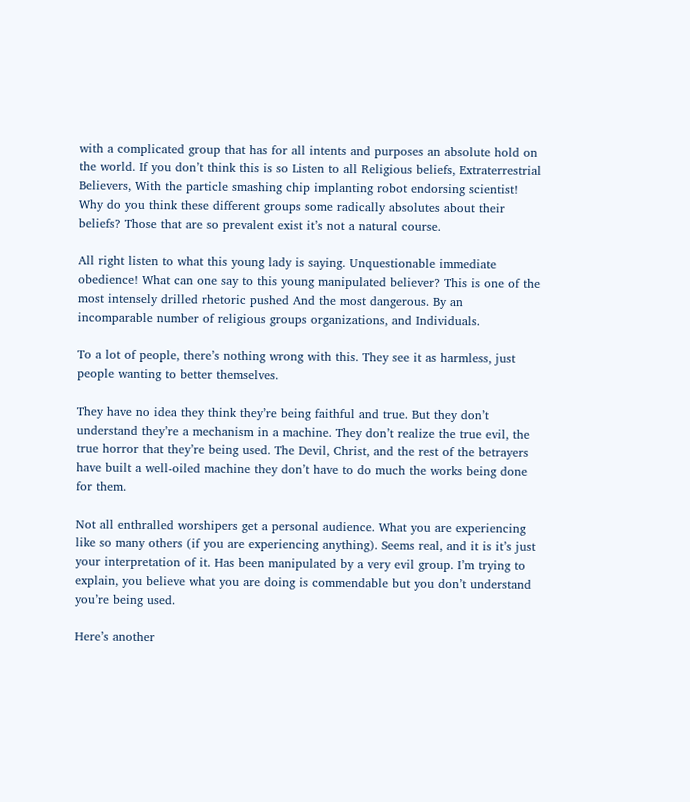with a complicated group that has for all intents and purposes an absolute hold on the world. If you don’t think this is so Listen to all Religious beliefs, Extraterrestrial Believers, With the particle smashing chip implanting robot endorsing scientist! Why do you think these different groups some radically absolutes about their beliefs? Those that are so prevalent exist it’s not a natural course.

All right listen to what this young lady is saying. Unquestionable immediate obedience! What can one say to this young manipulated believer? This is one of the most intensely drilled rhetoric pushed And the most dangerous. By an incomparable number of religious groups organizations, and Individuals.

To a lot of people, there’s nothing wrong with this. They see it as harmless, just people wanting to better themselves.

They have no idea they think they’re being faithful and true. But they don’t understand they’re a mechanism in a machine. They don’t realize the true evil, the true horror that they’re being used. The Devil, Christ, and the rest of the betrayers have built a well-oiled machine they don’t have to do much the works being done for them.

Not all enthralled worshipers get a personal audience. What you are experiencing like so many others (if you are experiencing anything). Seems real, and it is it’s just your interpretation of it. Has been manipulated by a very evil group. I’m trying to explain, you believe what you are doing is commendable but you don’t understand you’re being used.

Here’s another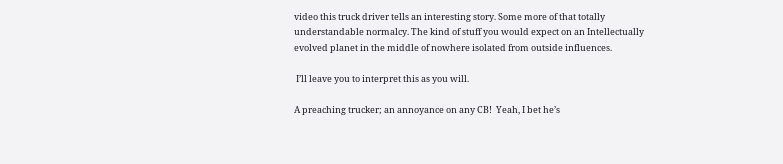video this truck driver tells an interesting story. Some more of that totally understandable normalcy. The kind of stuff you would expect on an Intellectually evolved planet in the middle of nowhere isolated from outside influences.

 I’ll leave you to interpret this as you will.

A preaching trucker; an annoyance on any CB!  Yeah, I bet he’s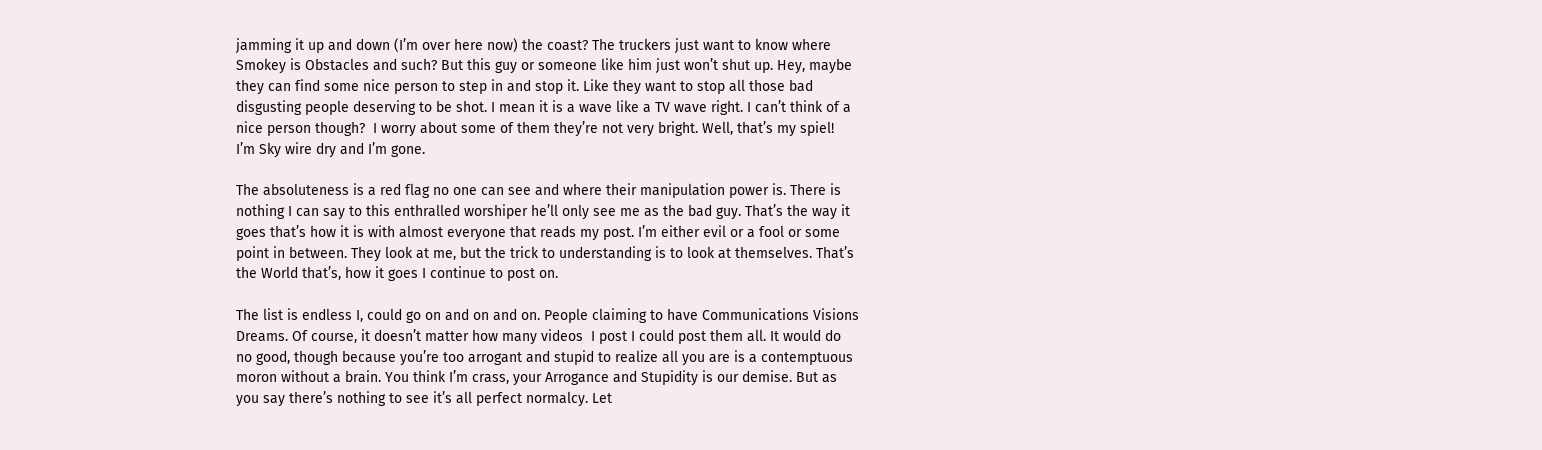jamming it up and down (I’m over here now) the coast? The truckers just want to know where Smokey is Obstacles and such? But this guy or someone like him just won’t shut up. Hey, maybe they can find some nice person to step in and stop it. Like they want to stop all those bad disgusting people deserving to be shot. I mean it is a wave like a TV wave right. I can’t think of a nice person though?  I worry about some of them they’re not very bright. Well, that’s my spiel!  I’m Sky wire dry and I’m gone.

The absoluteness is a red flag no one can see and where their manipulation power is. There is nothing I can say to this enthralled worshiper he’ll only see me as the bad guy. That’s the way it goes that’s how it is with almost everyone that reads my post. I’m either evil or a fool or some point in between. They look at me, but the trick to understanding is to look at themselves. That’s the World that’s, how it goes I continue to post on.

The list is endless I, could go on and on and on. People claiming to have Communications Visions Dreams. Of course, it doesn’t matter how many videos  I post I could post them all. It would do no good, though because you’re too arrogant and stupid to realize all you are is a contemptuous moron without a brain. You think I’m crass, your Arrogance and Stupidity is our demise. But as you say there’s nothing to see it’s all perfect normalcy. Let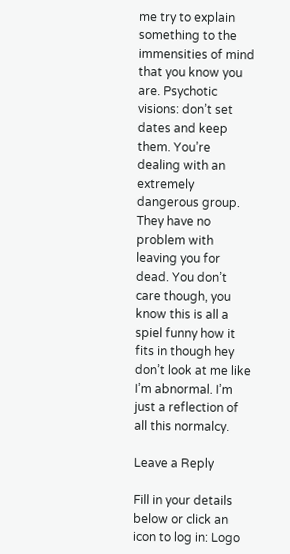me try to explain something to the immensities of mind that you know you are. Psychotic visions: don’t set dates and keep them. You’re dealing with an extremely dangerous group. They have no problem with leaving you for dead. You don’t care though, you know this is all a spiel funny how it fits in though hey don’t look at me like I’m abnormal. I’m just a reflection of all this normalcy.

Leave a Reply

Fill in your details below or click an icon to log in: Logo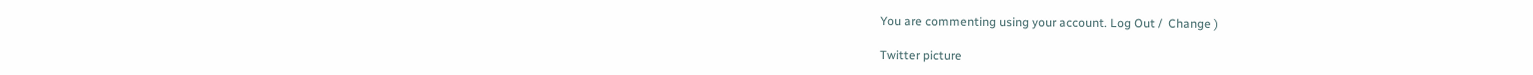You are commenting using your account. Log Out /  Change )

Twitter picture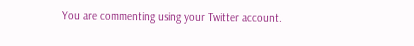You are commenting using your Twitter account.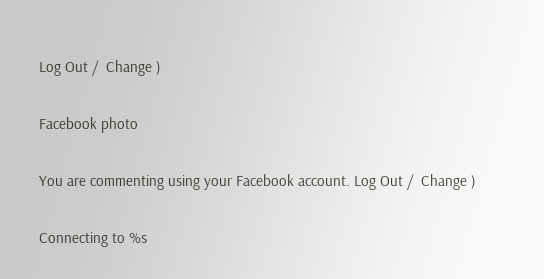Log Out /  Change )

Facebook photo

You are commenting using your Facebook account. Log Out /  Change )

Connecting to %s